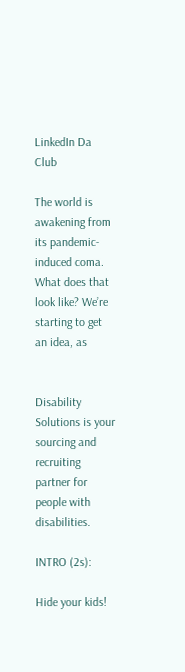LinkedIn Da Club

The world is awakening from its pandemic-induced coma. What does that look like? We’re starting to get an idea, as


Disability Solutions is your sourcing and recruiting partner for people with disabilities.

INTRO (2s):

Hide your kids!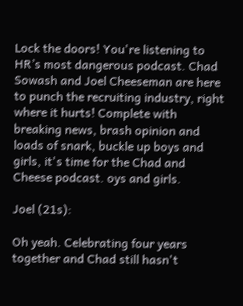Lock the doors! You're listening to HR’s most dangerous podcast. Chad Sowash and Joel Cheeseman are here to punch the recruiting industry, right where it hurts! Complete with breaking news, brash opinion and loads of snark, buckle up boys and girls, it's time for the Chad and Cheese podcast. oys and girls.

Joel (21s):

Oh yeah. Celebrating four years together and Chad still hasn't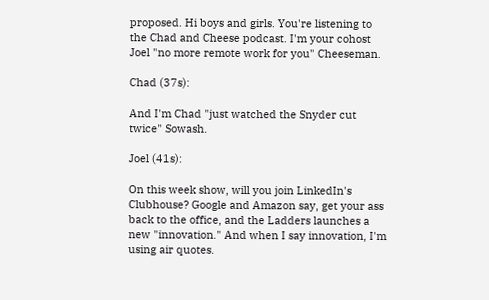proposed. Hi boys and girls. You're listening to the Chad and Cheese podcast. I'm your cohost Joel "no more remote work for you" Cheeseman.

Chad (37s):

And I'm Chad "just watched the Snyder cut twice" Sowash.

Joel (41s):

On this week show, will you join LinkedIn's Clubhouse? Google and Amazon say, get your ass back to the office, and the Ladders launches a new "innovation." And when I say innovation, I'm using air quotes.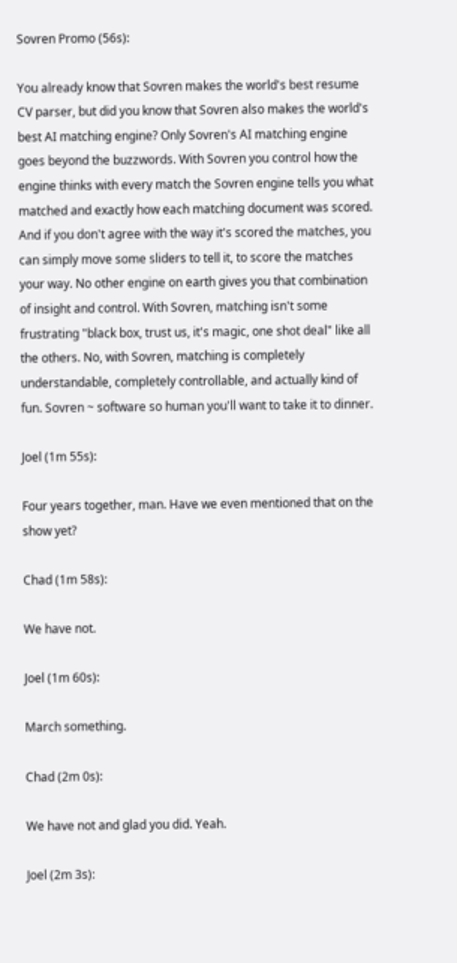Sovren Promo (56s):

You already know that Sovren makes the world's best resume CV parser, but did you know that Sovren also makes the world's best AI matching engine? Only Sovren's AI matching engine goes beyond the buzzwords. With Sovren you control how the engine thinks with every match the Sovren engine tells you what matched and exactly how each matching document was scored. And if you don't agree with the way it's scored the matches, you can simply move some sliders to tell it, to score the matches your way. No other engine on earth gives you that combination of insight and control. With Sovren, matching isn't some frustrating "black box, trust us, it's magic, one shot deal" like all the others. No, with Sovren, matching is completely understandable, completely controllable, and actually kind of fun. Sovren ~ software so human you'll want to take it to dinner.

Joel (1m 55s):

Four years together, man. Have we even mentioned that on the show yet?

Chad (1m 58s):

We have not.

Joel (1m 60s):

March something.

Chad (2m 0s):

We have not and glad you did. Yeah.

Joel (2m 3s):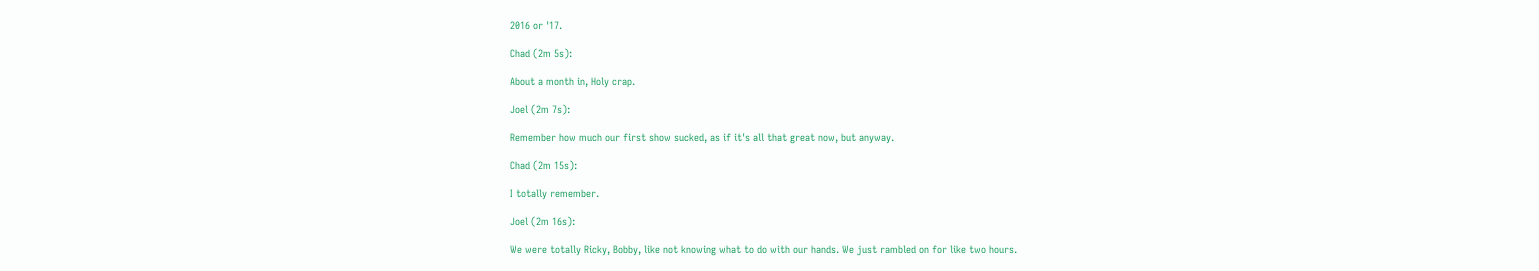2016 or '17.

Chad (2m 5s):

About a month in, Holy crap.

Joel (2m 7s):

Remember how much our first show sucked, as if it's all that great now, but anyway.

Chad (2m 15s):

I totally remember.

Joel (2m 16s):

We were totally Ricky, Bobby, like not knowing what to do with our hands. We just rambled on for like two hours.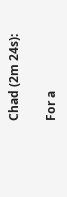Chad (2m 24s):

For a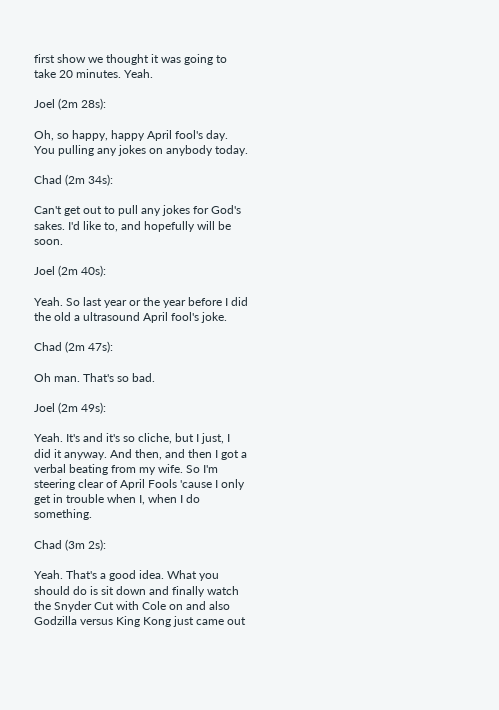first show we thought it was going to take 20 minutes. Yeah.

Joel (2m 28s):

Oh, so happy, happy April fool's day. You pulling any jokes on anybody today.

Chad (2m 34s):

Can't get out to pull any jokes for God's sakes. I'd like to, and hopefully will be soon.

Joel (2m 40s):

Yeah. So last year or the year before I did the old a ultrasound April fool's joke.

Chad (2m 47s):

Oh man. That's so bad.

Joel (2m 49s):

Yeah. It's and it's so cliche, but I just, I did it anyway. And then, and then I got a verbal beating from my wife. So I'm steering clear of April Fools 'cause I only get in trouble when I, when I do something.

Chad (3m 2s):

Yeah. That's a good idea. What you should do is sit down and finally watch the Snyder Cut with Cole on and also Godzilla versus King Kong just came out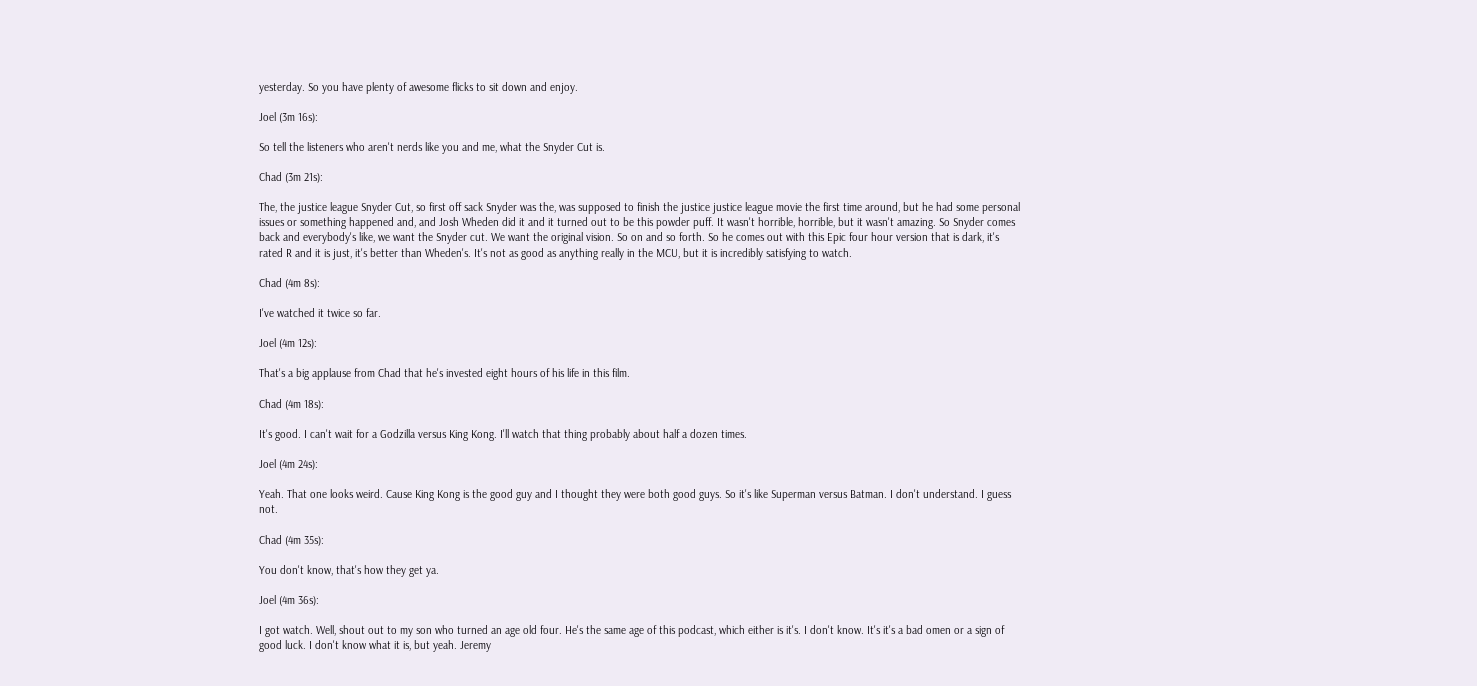yesterday. So you have plenty of awesome flicks to sit down and enjoy.

Joel (3m 16s):

So tell the listeners who aren't nerds like you and me, what the Snyder Cut is.

Chad (3m 21s):

The, the justice league Snyder Cut, so first off sack Snyder was the, was supposed to finish the justice justice league movie the first time around, but he had some personal issues or something happened and, and Josh Wheden did it and it turned out to be this powder puff. It wasn't horrible, horrible, but it wasn't amazing. So Snyder comes back and everybody's like, we want the Snyder cut. We want the original vision. So on and so forth. So he comes out with this Epic four hour version that is dark, it's rated R and it is just, it's better than Wheden's. It's not as good as anything really in the MCU, but it is incredibly satisfying to watch.

Chad (4m 8s):

I've watched it twice so far.

Joel (4m 12s):

That's a big applause from Chad that he's invested eight hours of his life in this film.

Chad (4m 18s):

It's good. I can't wait for a Godzilla versus King Kong. I'll watch that thing probably about half a dozen times.

Joel (4m 24s):

Yeah. That one looks weird. Cause King Kong is the good guy and I thought they were both good guys. So it's like Superman versus Batman. I don't understand. I guess not.

Chad (4m 35s):

You don't know, that's how they get ya.

Joel (4m 36s):

I got watch. Well, shout out to my son who turned an age old four. He's the same age of this podcast, which either is it's. I don't know. It's it's a bad omen or a sign of good luck. I don't know what it is, but yeah. Jeremy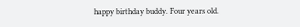happy birthday buddy. Four years old.